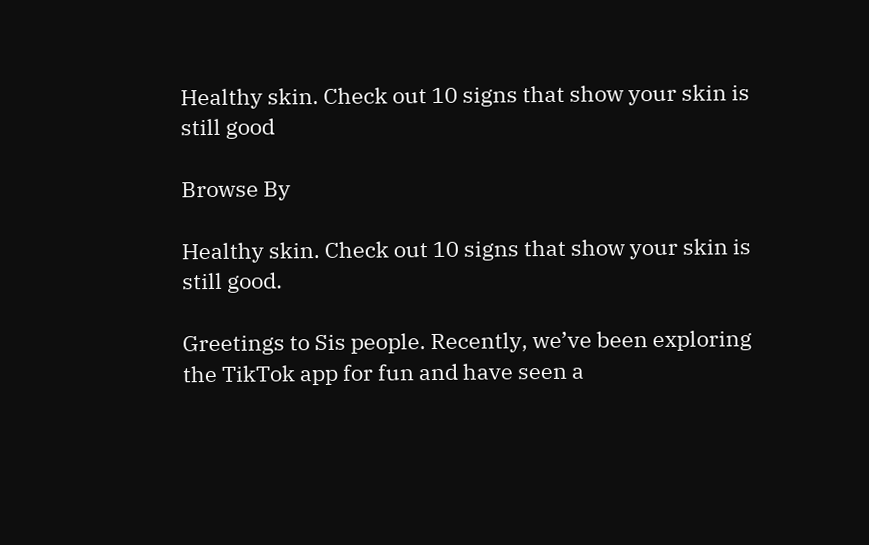Healthy skin. Check out 10 signs that show your skin is still good

Browse By

Healthy skin. Check out 10 signs that show your skin is still good.

Greetings to Sis people. Recently, we’ve been exploring the TikTok app for fun and have seen a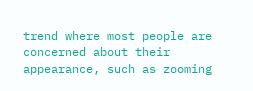trend where most people are concerned about their appearance, such as zooming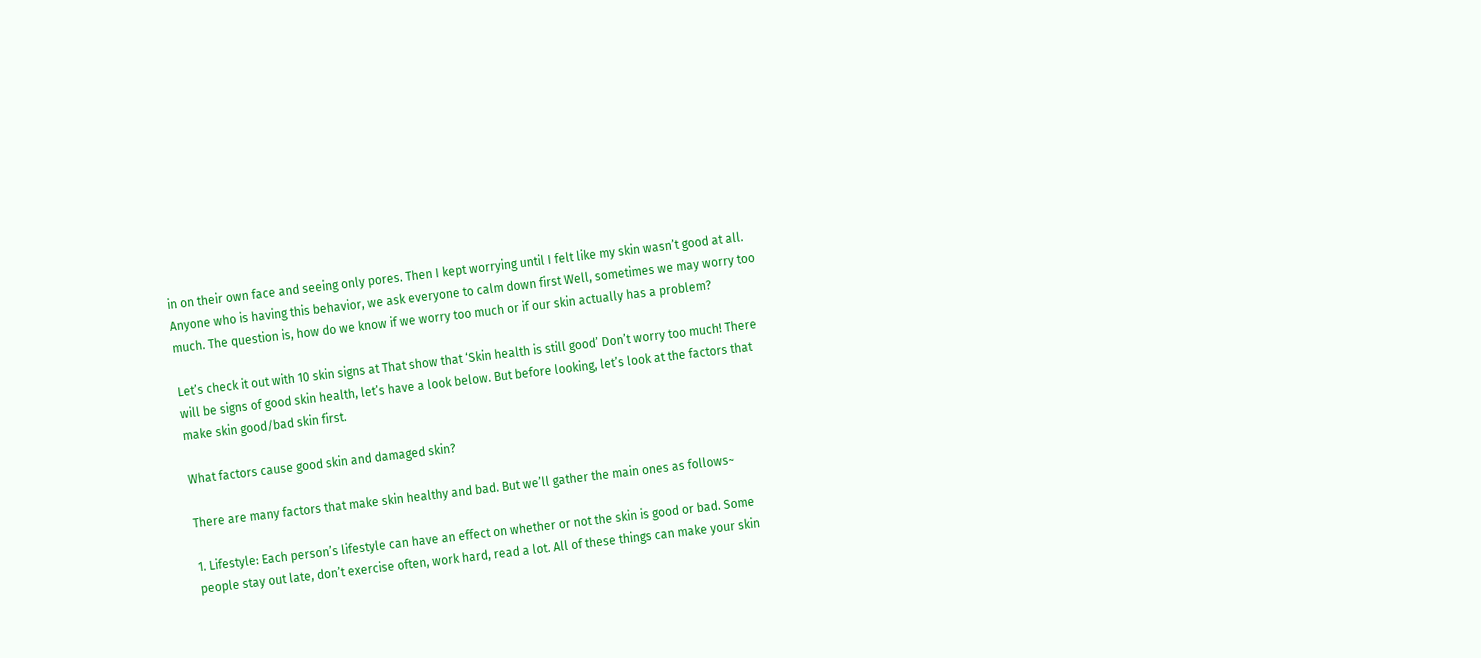in on their own face and seeing only pores. Then I kept worrying until I felt like my skin wasn’t good at all. Anyone who is having this behavior, we ask everyone to calm down first Well, sometimes we may worry too much. The question is, how do we know if we worry too much or if our skin actually has a problem?

Let’s check it out with 10 skin signs at That show that ‘Skin health is still good’ Don’t worry too much! There will be signs of good skin health, let’s have a look below. But before looking, let’s look at the factors that make skin good/bad skin first.

What factors cause good skin and damaged skin?

There are many factors that make skin healthy and bad. But we’ll gather the main ones as follows~

1. Lifestyle: Each person’s lifestyle can have an effect on whether or not the skin is good or bad. Some people stay out late, don’t exercise often, work hard, read a lot. All of these things can make your skin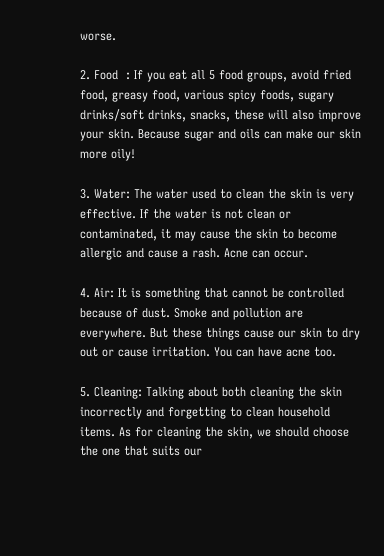worse.

2. Food  : If you eat all 5 food groups, avoid fried food, greasy food, various spicy foods, sugary drinks/soft drinks, snacks, these will also improve your skin. Because sugar and oils can make our skin more oily!

3. Water: The water used to clean the skin is very effective. If the water is not clean or contaminated, it may cause the skin to become allergic and cause a rash. Acne can occur.

4. Air: It is something that cannot be controlled because of dust. Smoke and pollution are everywhere. But these things cause our skin to dry out or cause irritation. You can have acne too.

5. Cleaning: Talking about both cleaning the skin incorrectly and forgetting to clean household items. As for cleaning the skin, we should choose the one that suits our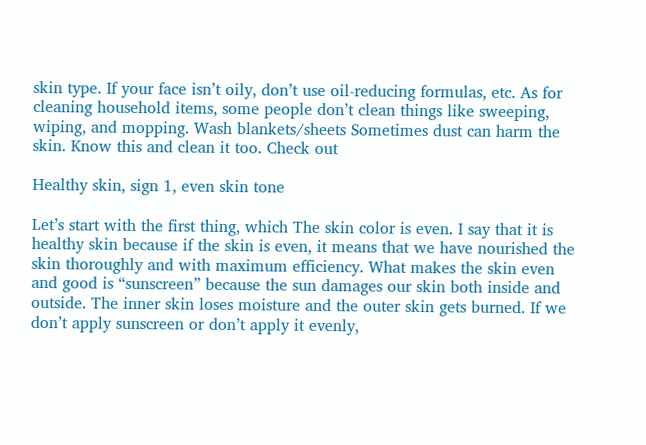skin type. If your face isn’t oily, don’t use oil-reducing formulas, etc. As for cleaning household items, some people don’t clean things like sweeping, wiping, and mopping. Wash blankets/sheets Sometimes dust can harm the skin. Know this and clean it too. Check out

Healthy skin, sign 1, even skin tone

Let’s start with the first thing, which The skin color is even. I say that it is healthy skin because if the skin is even, it means that we have nourished the skin thoroughly and with maximum efficiency. What makes the skin even and good is “sunscreen” because the sun damages our skin both inside and outside. The inner skin loses moisture and the outer skin gets burned. If we don’t apply sunscreen or don’t apply it evenly,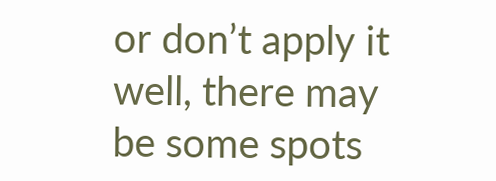or don’t apply it well, there may be some spots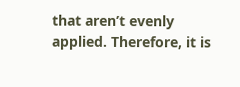that aren’t evenly applied. Therefore, it is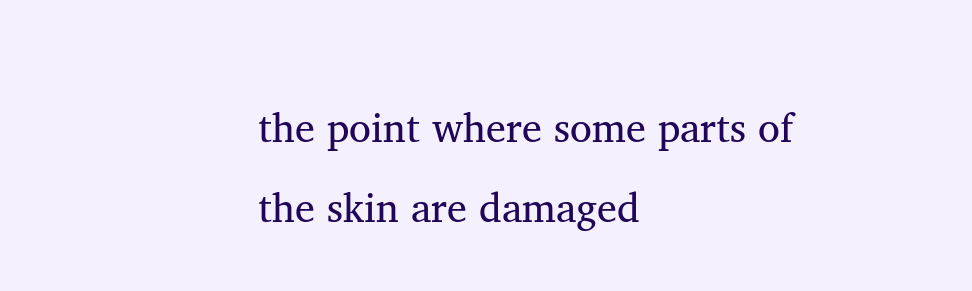the point where some parts of the skin are damaged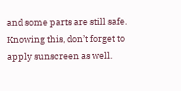and some parts are still safe. Knowing this, don’t forget to apply sunscreen as well.